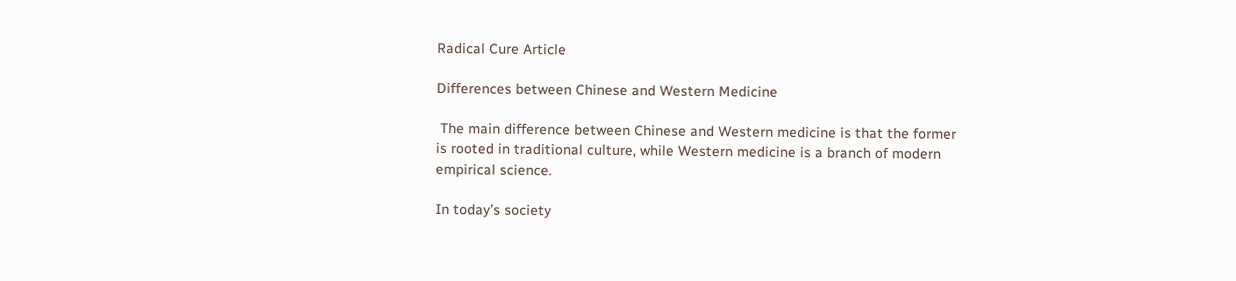Radical Cure Article

Differences between Chinese and Western Medicine

 The main difference between Chinese and Western medicine is that the former is rooted in traditional culture, while Western medicine is a branch of modern empirical science.

In today’s society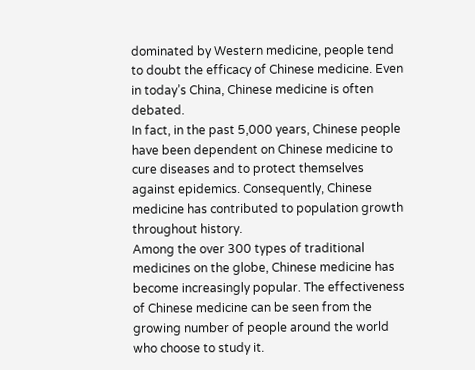dominated by Western medicine, people tend to doubt the efficacy of Chinese medicine. Even in today’s China, Chinese medicine is often debated.
In fact, in the past 5,000 years, Chinese people have been dependent on Chinese medicine to cure diseases and to protect themselves against epidemics. Consequently, Chinese medicine has contributed to population growth throughout history.
Among the over 300 types of traditional medicines on the globe, Chinese medicine has become increasingly popular. The effectiveness of Chinese medicine can be seen from the growing number of people around the world who choose to study it.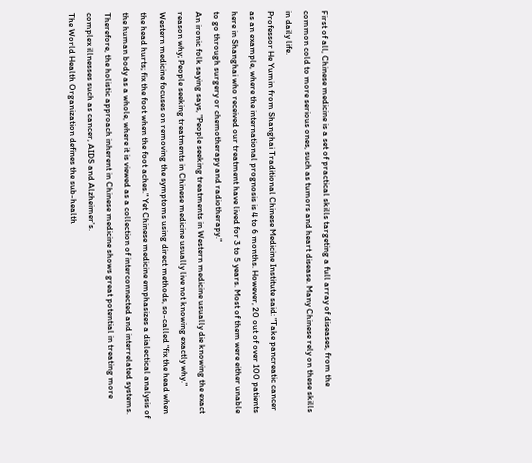First of all, Chinese medicine is a set of practical skills targeting a full array of diseases, from the common cold to more serious ones, such as tumors and heart disease. Many Chinese rely on these skills in daily life.
Professor He Yumin from Shanghai Traditional Chinese Medicine Institute said: "Take pancreatic cancer as an example, where the international prognosis is 4 to 6 months. However, 20 out of over 100 patients here in Shanghai who received our treatment have lived for 3 to 5 years. Most of them were either unable to go through surgery or chemotherapy and radiotherapy."
An ironic folk saying says, "People seeking treatments in Western medicine usually die knowing the exact reason why; People seeking treatments in Chinese medicine usually live not knowing exactly why."
Western medicine focuses on removing the symptoms using direct methods, so-called "fix the head when the head hurts; fix the foot when the foot aches." Yet Chinese medicine emphasizes a dialectical analysis of the human body as a whole, where it is viewed as a collection of interconnected and interrelated systems.
Therefore, the holistic approach inherent in Chinese medicine shows great potential in treating more complex illnesses such as cancer, AIDS and Alzheimer's.
The World Health Organization defines the sub-health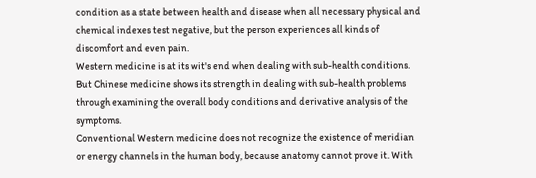condition as a state between health and disease when all necessary physical and chemical indexes test negative, but the person experiences all kinds of discomfort and even pain.
Western medicine is at its wit's end when dealing with sub-health conditions. But Chinese medicine shows its strength in dealing with sub-health problems through examining the overall body conditions and derivative analysis of the symptoms.
Conventional Western medicine does not recognize the existence of meridian or energy channels in the human body, because anatomy cannot prove it. With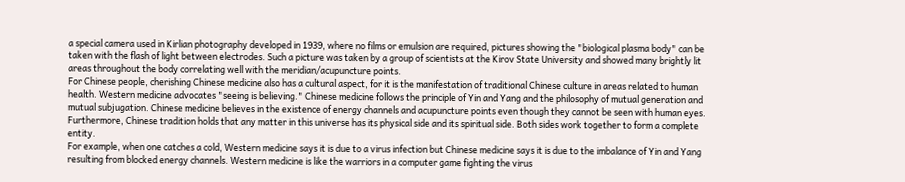a special camera used in Kirlian photography developed in 1939, where no films or emulsion are required, pictures showing the "biological plasma body" can be taken with the flash of light between electrodes. Such a picture was taken by a group of scientists at the Kirov State University and showed many brightly lit areas throughout the body correlating well with the meridian/acupuncture points.
For Chinese people, cherishing Chinese medicine also has a cultural aspect, for it is the manifestation of traditional Chinese culture in areas related to human health. Western medicine advocates "seeing is believing." Chinese medicine follows the principle of Yin and Yang and the philosophy of mutual generation and mutual subjugation. Chinese medicine believes in the existence of energy channels and acupuncture points even though they cannot be seen with human eyes.
Furthermore, Chinese tradition holds that any matter in this universe has its physical side and its spiritual side. Both sides work together to form a complete entity.
For example, when one catches a cold, Western medicine says it is due to a virus infection but Chinese medicine says it is due to the imbalance of Yin and Yang resulting from blocked energy channels. Western medicine is like the warriors in a computer game fighting the virus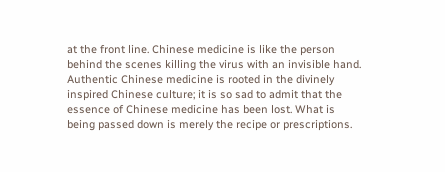at the front line. Chinese medicine is like the person behind the scenes killing the virus with an invisible hand.
Authentic Chinese medicine is rooted in the divinely inspired Chinese culture; it is so sad to admit that the essence of Chinese medicine has been lost. What is being passed down is merely the recipe or prescriptions.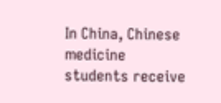In China, Chinese medicine students receive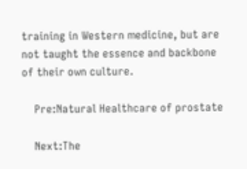training in Western medicine, but are not taught the essence and backbone of their own culture.

    Pre:Natural Healthcare of prostate

    Next:The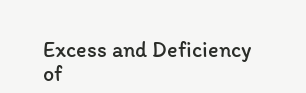Excess and Deficiency of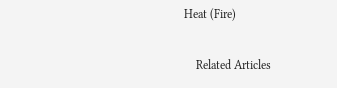Heat (Fire)

    Related Articles